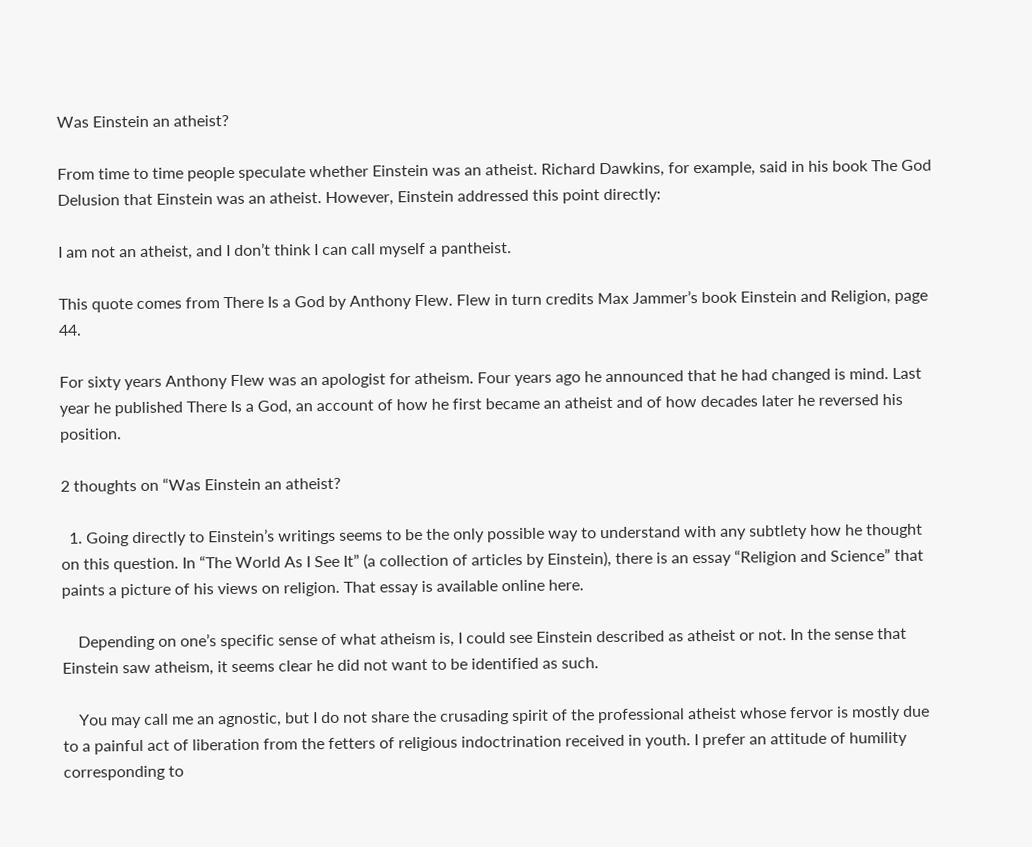Was Einstein an atheist?

From time to time people speculate whether Einstein was an atheist. Richard Dawkins, for example, said in his book The God Delusion that Einstein was an atheist. However, Einstein addressed this point directly:

I am not an atheist, and I don’t think I can call myself a pantheist.

This quote comes from There Is a God by Anthony Flew. Flew in turn credits Max Jammer’s book Einstein and Religion, page 44.

For sixty years Anthony Flew was an apologist for atheism. Four years ago he announced that he had changed is mind. Last year he published There Is a God, an account of how he first became an atheist and of how decades later he reversed his position.

2 thoughts on “Was Einstein an atheist?

  1. Going directly to Einstein’s writings seems to be the only possible way to understand with any subtlety how he thought on this question. In “The World As I See It” (a collection of articles by Einstein), there is an essay “Religion and Science” that paints a picture of his views on religion. That essay is available online here.

    Depending on one’s specific sense of what atheism is, I could see Einstein described as atheist or not. In the sense that Einstein saw atheism, it seems clear he did not want to be identified as such.

    You may call me an agnostic, but I do not share the crusading spirit of the professional atheist whose fervor is mostly due to a painful act of liberation from the fetters of religious indoctrination received in youth. I prefer an attitude of humility corresponding to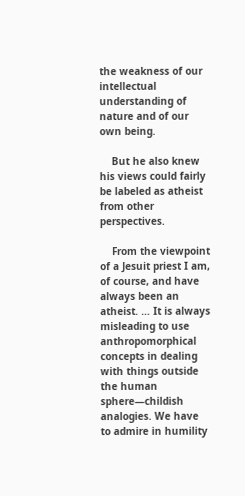the weakness of our intellectual understanding of nature and of our own being.

    But he also knew his views could fairly be labeled as atheist from other perspectives.

    From the viewpoint of a Jesuit priest I am, of course, and have always been an atheist. … It is always misleading to use anthropomorphical concepts in dealing with things outside the human sphere—childish analogies. We have to admire in humility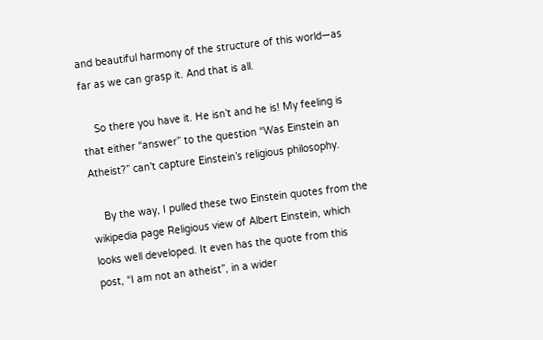and beautiful harmony of the structure of this world—as far as we can grasp it. And that is all.

    So there you have it. He isn’t and he is! My feeling is that either “answer” to the question “Was Einstein an Atheist?” can’t capture Einstein’s religious philosophy.

    By the way, I pulled these two Einstein quotes from the wikipedia page Religious view of Albert Einstein, which looks well developed. It even has the quote from this post, “I am not an atheist”, in a wider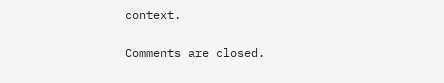context.

Comments are closed.